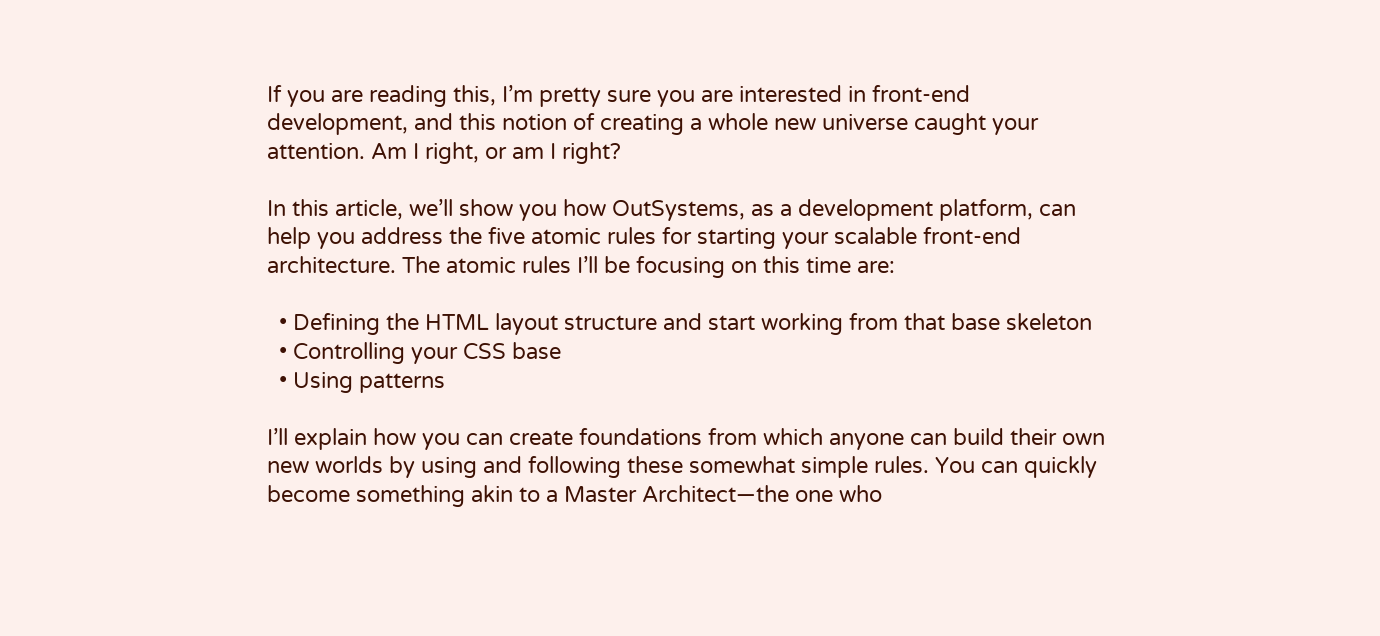If you are reading this, I’m pretty sure you are interested in front-end development, and this notion of creating a whole new universe caught your attention. Am I right, or am I right?

In this article, we’ll show you how OutSystems, as a development platform, can help you address the five atomic rules for starting your scalable front-end architecture. The atomic rules I’ll be focusing on this time are:

  • Defining the HTML layout structure and start working from that base skeleton
  • Controlling your CSS base
  • Using patterns

I’ll explain how you can create foundations from which anyone can build their own new worlds by using and following these somewhat simple rules. You can quickly become something akin to a Master Architect—the one who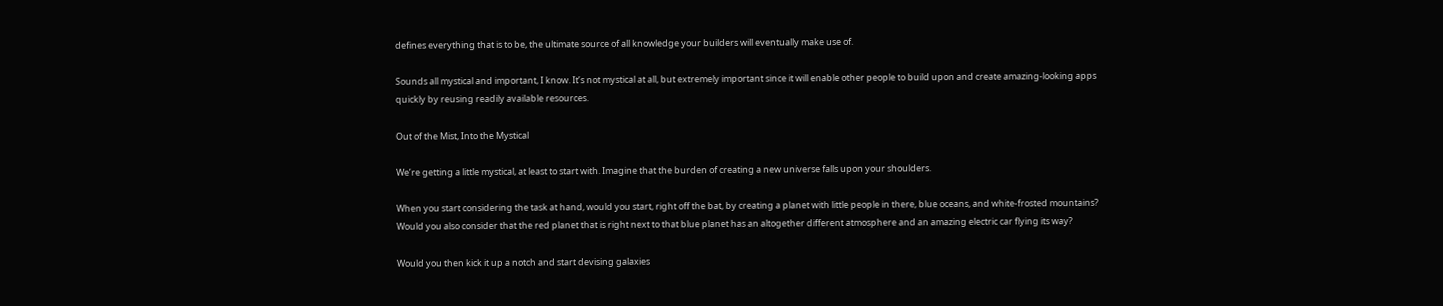defines everything that is to be, the ultimate source of all knowledge your builders will eventually make use of.

Sounds all mystical and important, I know. It’s not mystical at all, but extremely important since it will enable other people to build upon and create amazing-looking apps quickly by reusing readily available resources.

Out of the Mist, Into the Mystical

We’re getting a little mystical, at least to start with. Imagine that the burden of creating a new universe falls upon your shoulders.

When you start considering the task at hand, would you start, right off the bat, by creating a planet with little people in there, blue oceans, and white-frosted mountains? Would you also consider that the red planet that is right next to that blue planet has an altogether different atmosphere and an amazing electric car flying its way?

Would you then kick it up a notch and start devising galaxies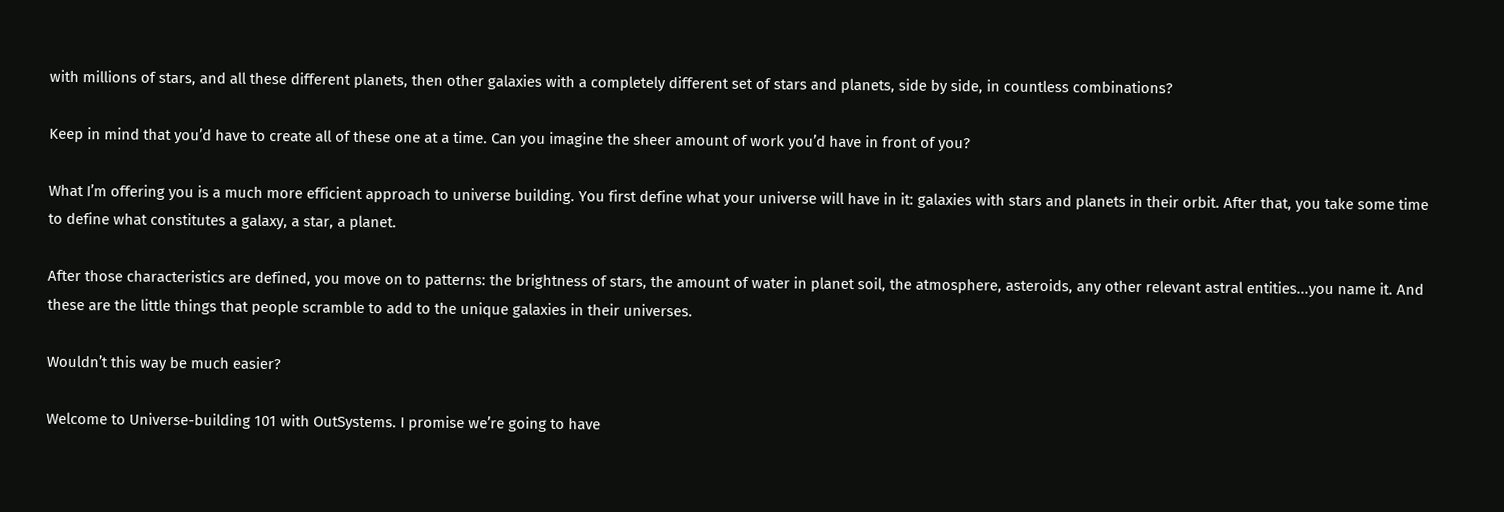with millions of stars, and all these different planets, then other galaxies with a completely different set of stars and planets, side by side, in countless combinations?

Keep in mind that you’d have to create all of these one at a time. Can you imagine the sheer amount of work you’d have in front of you?

What I’m offering you is a much more efficient approach to universe building. You first define what your universe will have in it: galaxies with stars and planets in their orbit. After that, you take some time to define what constitutes a galaxy, a star, a planet.

After those characteristics are defined, you move on to patterns: the brightness of stars, the amount of water in planet soil, the atmosphere, asteroids, any other relevant astral entities...you name it. And these are the little things that people scramble to add to the unique galaxies in their universes.

Wouldn’t this way be much easier?

Welcome to Universe-building 101 with OutSystems. I promise we’re going to have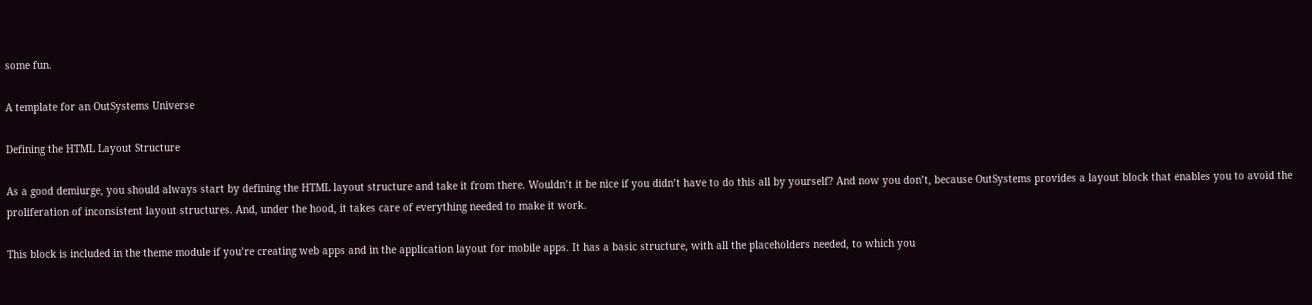some fun.

A template for an OutSystems Universe

Defining the HTML Layout Structure

As a good demiurge, you should always start by defining the HTML layout structure and take it from there. Wouldn’t it be nice if you didn’t have to do this all by yourself? And now you don’t, because OutSystems provides a layout block that enables you to avoid the proliferation of inconsistent layout structures. And, under the hood, it takes care of everything needed to make it work.

This block is included in the theme module if you’re creating web apps and in the application layout for mobile apps. It has a basic structure, with all the placeholders needed, to which you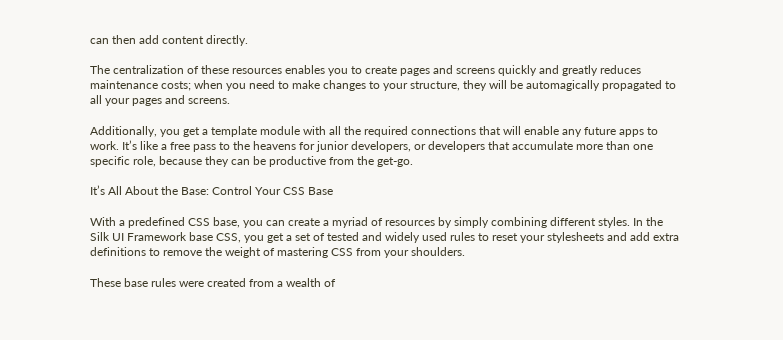can then add content directly.

The centralization of these resources enables you to create pages and screens quickly and greatly reduces maintenance costs; when you need to make changes to your structure, they will be automagically propagated to all your pages and screens.

Additionally, you get a template module with all the required connections that will enable any future apps to work. It’s like a free pass to the heavens for junior developers, or developers that accumulate more than one specific role, because they can be productive from the get-go.

It’s All About the Base: Control Your CSS Base

With a predefined CSS base, you can create a myriad of resources by simply combining different styles. In the Silk UI Framework base CSS, you get a set of tested and widely used rules to reset your stylesheets and add extra definitions to remove the weight of mastering CSS from your shoulders.

These base rules were created from a wealth of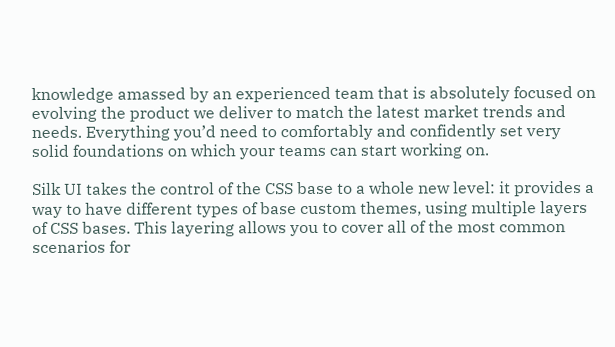knowledge amassed by an experienced team that is absolutely focused on evolving the product we deliver to match the latest market trends and needs. Everything you’d need to comfortably and confidently set very solid foundations on which your teams can start working on.

Silk UI takes the control of the CSS base to a whole new level: it provides a way to have different types of base custom themes, using multiple layers of CSS bases. This layering allows you to cover all of the most common scenarios for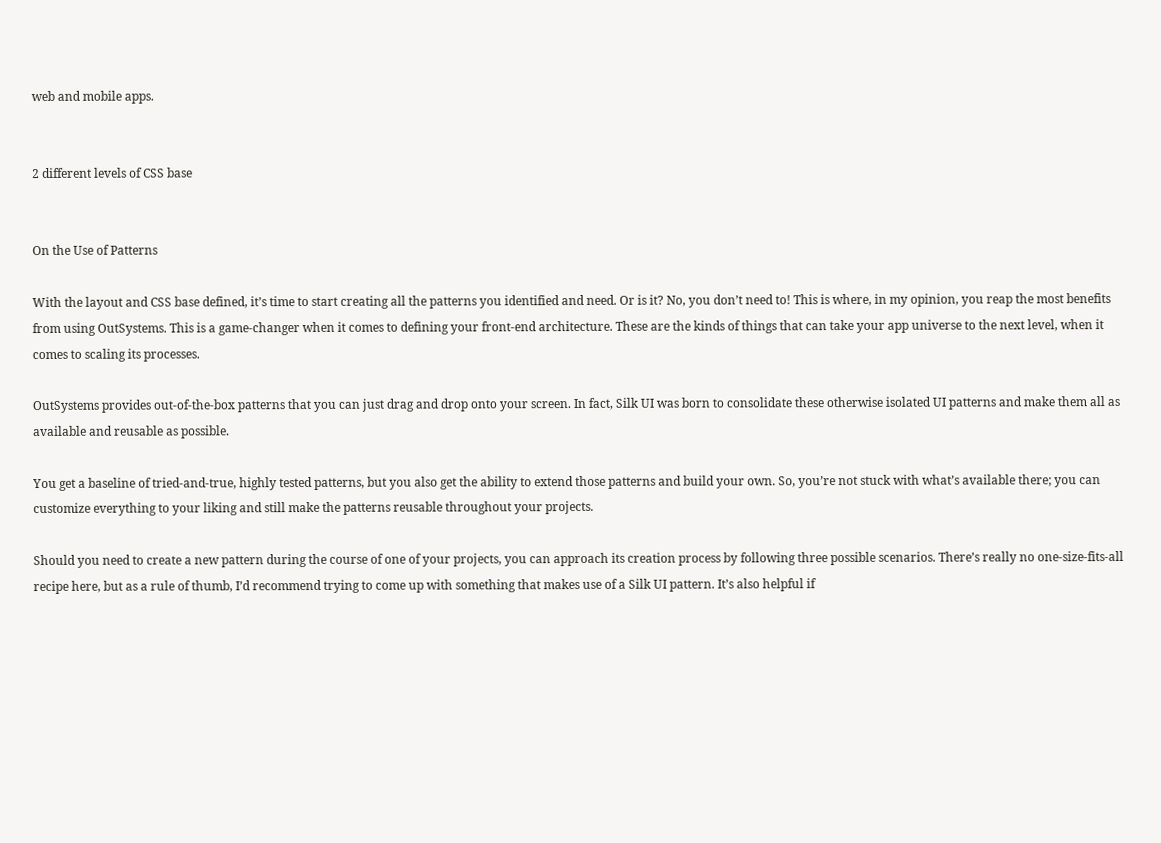web and mobile apps.


2 different levels of CSS base


On the Use of Patterns

With the layout and CSS base defined, it’s time to start creating all the patterns you identified and need. Or is it? No, you don’t need to! This is where, in my opinion, you reap the most benefits from using OutSystems. This is a game-changer when it comes to defining your front-end architecture. These are the kinds of things that can take your app universe to the next level, when it comes to scaling its processes.

OutSystems provides out-of-the-box patterns that you can just drag and drop onto your screen. In fact, Silk UI was born to consolidate these otherwise isolated UI patterns and make them all as available and reusable as possible.

You get a baseline of tried-and-true, highly tested patterns, but you also get the ability to extend those patterns and build your own. So, you’re not stuck with what’s available there; you can customize everything to your liking and still make the patterns reusable throughout your projects.

Should you need to create a new pattern during the course of one of your projects, you can approach its creation process by following three possible scenarios. There’s really no one-size-fits-all recipe here, but as a rule of thumb, I’d recommend trying to come up with something that makes use of a Silk UI pattern. It’s also helpful if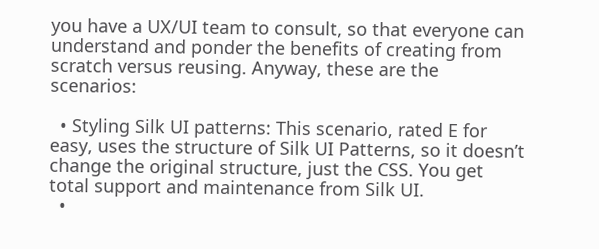you have a UX/UI team to consult, so that everyone can understand and ponder the benefits of creating from scratch versus reusing. Anyway, these are the scenarios:

  • Styling Silk UI patterns: This scenario, rated E for easy, uses the structure of Silk UI Patterns, so it doesn’t change the original structure, just the CSS. You get total support and maintenance from Silk UI.
  •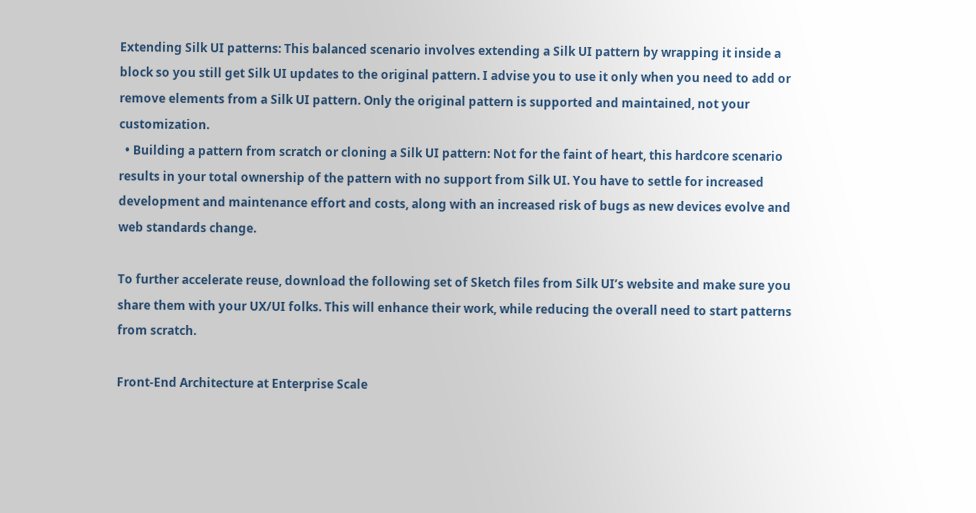Extending Silk UI patterns: This balanced scenario involves extending a Silk UI pattern by wrapping it inside a block so you still get Silk UI updates to the original pattern. I advise you to use it only when you need to add or remove elements from a Silk UI pattern. Only the original pattern is supported and maintained, not your customization.
  • Building a pattern from scratch or cloning a Silk UI pattern: Not for the faint of heart, this hardcore scenario results in your total ownership of the pattern with no support from Silk UI. You have to settle for increased development and maintenance effort and costs, along with an increased risk of bugs as new devices evolve and web standards change.

To further accelerate reuse, download the following set of Sketch files from Silk UI’s website and make sure you share them with your UX/UI folks. This will enhance their work, while reducing the overall need to start patterns from scratch.

Front-End Architecture at Enterprise Scale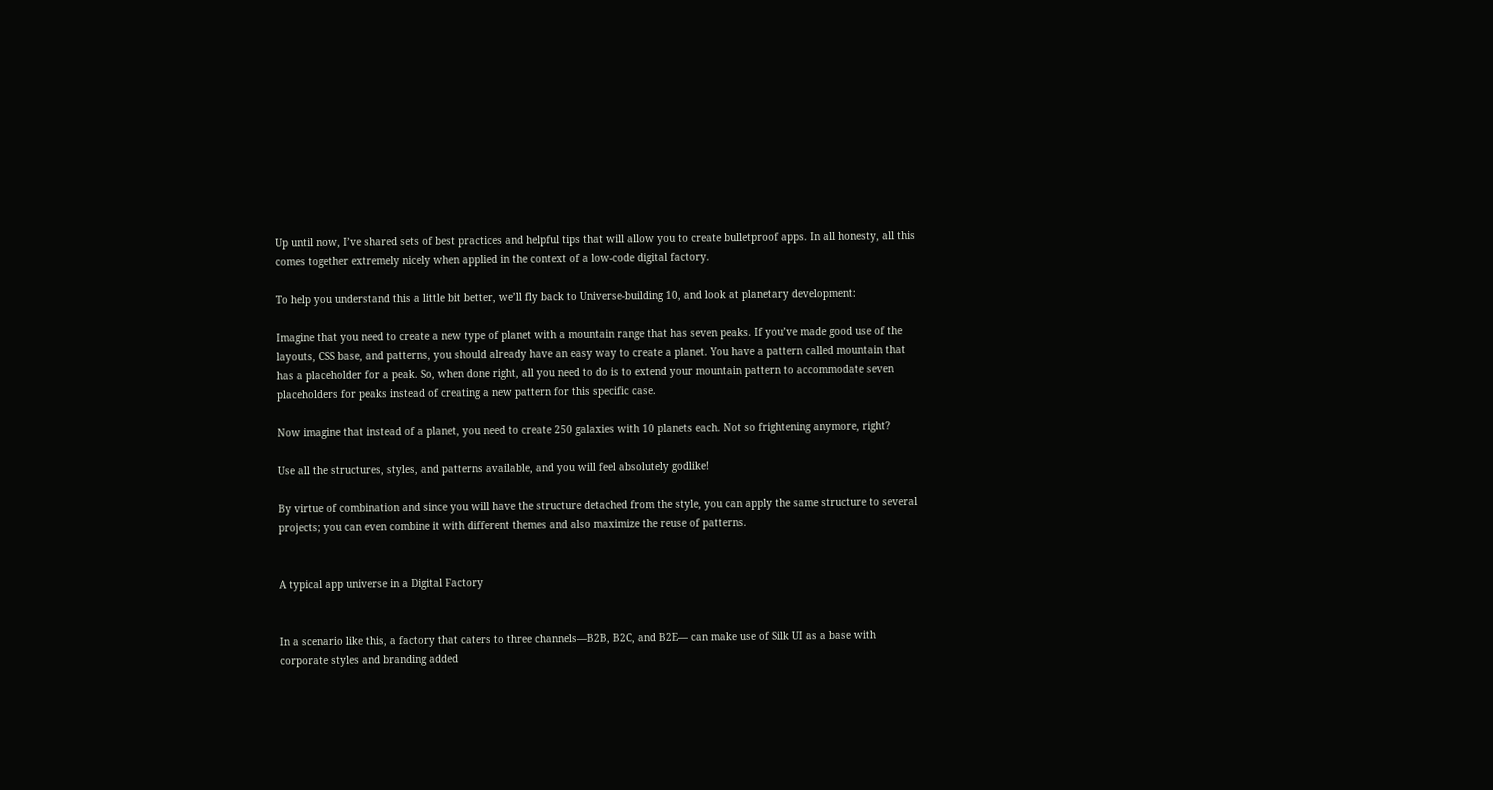Up until now, I’ve shared sets of best practices and helpful tips that will allow you to create bulletproof apps. In all honesty, all this comes together extremely nicely when applied in the context of a low-code digital factory.

To help you understand this a little bit better, we’ll fly back to Universe-building 10, and look at planetary development:

Imagine that you need to create a new type of planet with a mountain range that has seven peaks. If you’ve made good use of the layouts, CSS base, and patterns, you should already have an easy way to create a planet. You have a pattern called mountain that has a placeholder for a peak. So, when done right, all you need to do is to extend your mountain pattern to accommodate seven placeholders for peaks instead of creating a new pattern for this specific case.

Now imagine that instead of a planet, you need to create 250 galaxies with 10 planets each. Not so frightening anymore, right?

Use all the structures, styles, and patterns available, and you will feel absolutely godlike!

By virtue of combination and since you will have the structure detached from the style, you can apply the same structure to several projects; you can even combine it with different themes and also maximize the reuse of patterns.


A typical app universe in a Digital Factory


In a scenario like this, a factory that caters to three channels—B2B, B2C, and B2E— can make use of Silk UI as a base with corporate styles and branding added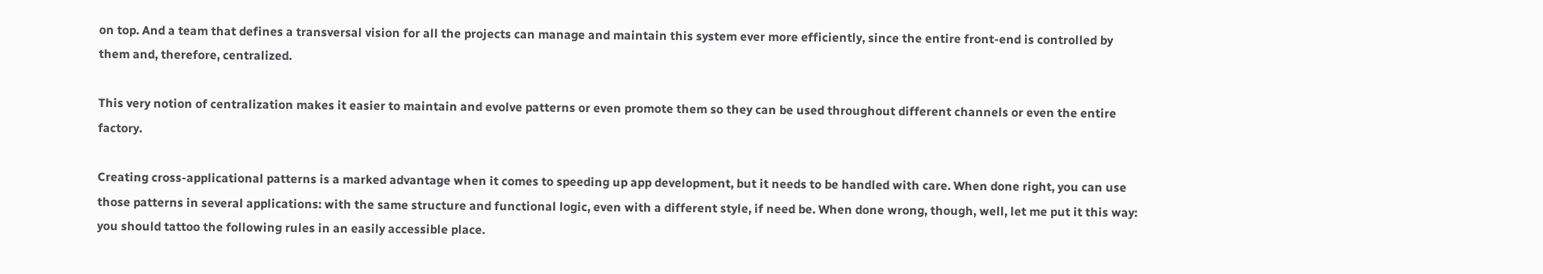on top. And a team that defines a transversal vision for all the projects can manage and maintain this system ever more efficiently, since the entire front-end is controlled by them and, therefore, centralized.

This very notion of centralization makes it easier to maintain and evolve patterns or even promote them so they can be used throughout different channels or even the entire factory.

Creating cross-applicational patterns is a marked advantage when it comes to speeding up app development, but it needs to be handled with care. When done right, you can use those patterns in several applications: with the same structure and functional logic, even with a different style, if need be. When done wrong, though, well, let me put it this way: you should tattoo the following rules in an easily accessible place.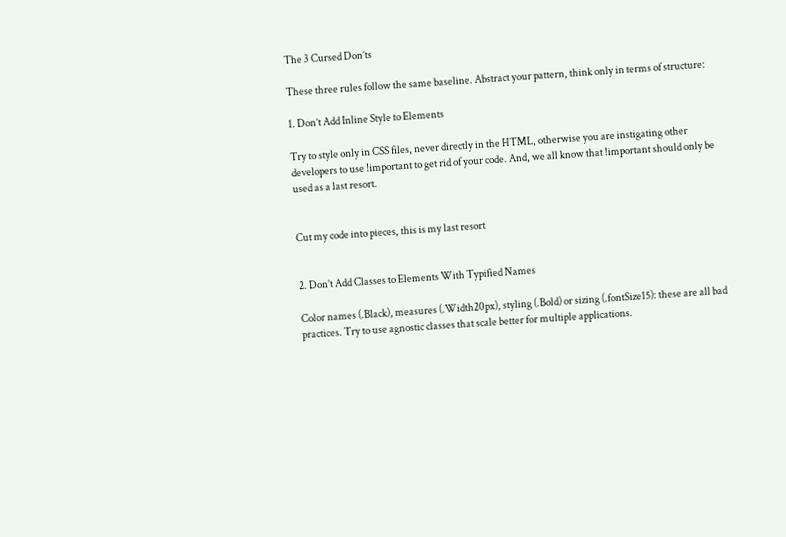The 3 Cursed Don’ts

These three rules follow the same baseline. Abstract your pattern, think only in terms of structure:

1. Don’t Add Inline Style to Elements

Try to style only in CSS files, never directly in the HTML, otherwise you are instigating other developers to use !important to get rid of your code. And, we all know that !important should only be used as a last resort.


Cut my code into pieces, this is my last resort


2. Don’t Add Classes to Elements With Typified Names

Color names (.Black), measures (.Width20px), styling (.Bold) or sizing (.fontSize15): these are all bad practices. Try to use agnostic classes that scale better for multiple applications.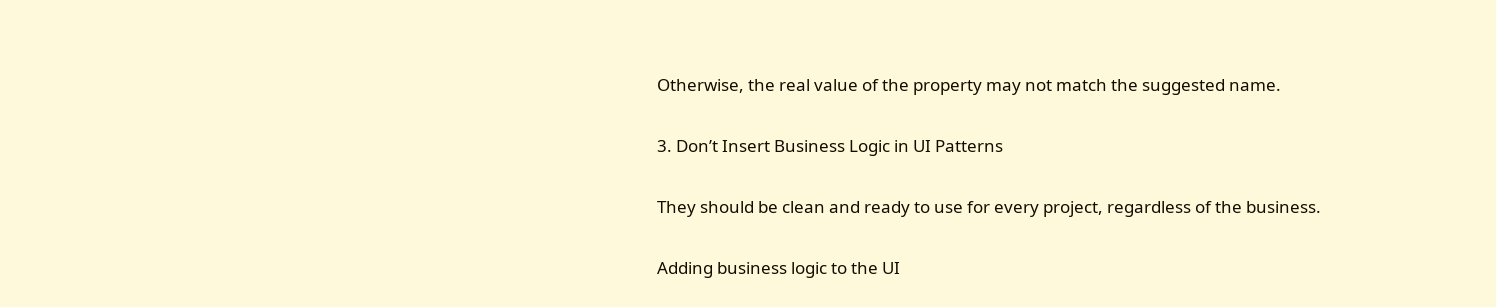Otherwise, the real value of the property may not match the suggested name.

3. Don’t Insert Business Logic in UI Patterns

They should be clean and ready to use for every project, regardless of the business.

Adding business logic to the UI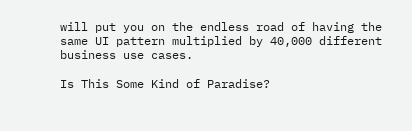will put you on the endless road of having the same UI pattern multiplied by 40,000 different business use cases.

Is This Some Kind of Paradise?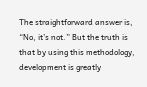The straightforward answer is, “No, it’s not.” But the truth is that by using this methodology, development is greatly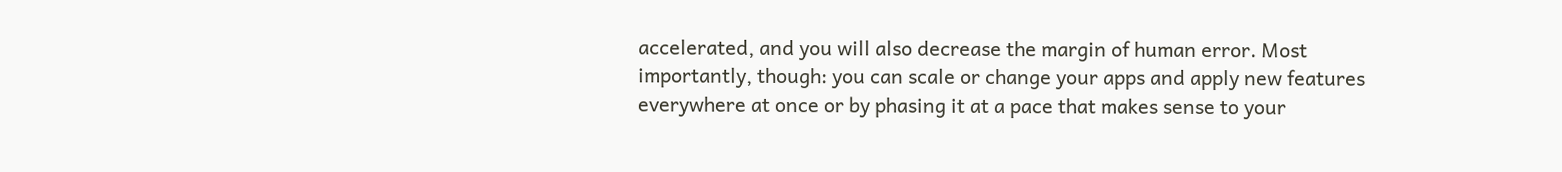accelerated, and you will also decrease the margin of human error. Most importantly, though: you can scale or change your apps and apply new features everywhere at once or by phasing it at a pace that makes sense to your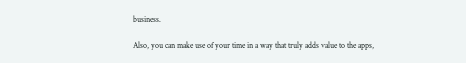business.

Also, you can make use of your time in a way that truly adds value to the apps,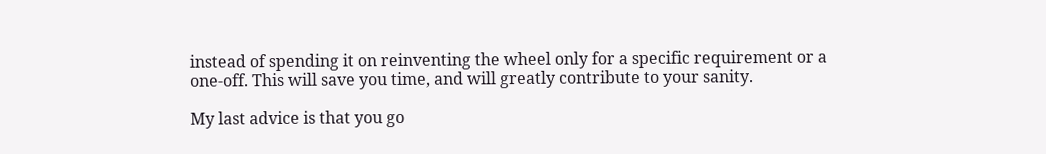instead of spending it on reinventing the wheel only for a specific requirement or a one-off. This will save you time, and will greatly contribute to your sanity.

My last advice is that you go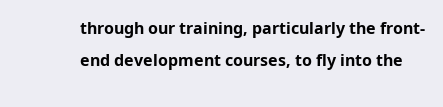through our training, particularly the front-end development courses, to fly into the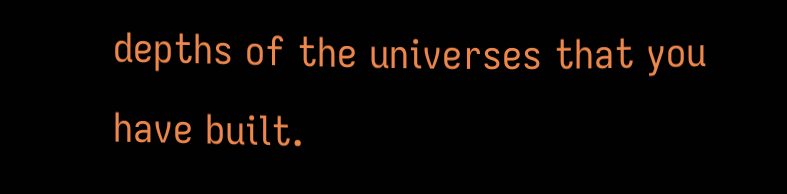depths of the universes that you have built.